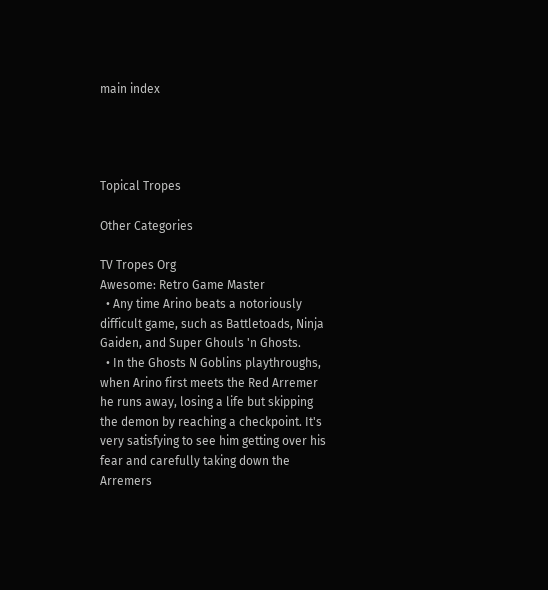main index




Topical Tropes

Other Categories

TV Tropes Org
Awesome: Retro Game Master
  • Any time Arino beats a notoriously difficult game, such as Battletoads, Ninja Gaiden, and Super Ghouls 'n Ghosts.
  • In the Ghosts N Goblins playthroughs, when Arino first meets the Red Arremer he runs away, losing a life but skipping the demon by reaching a checkpoint. It's very satisfying to see him getting over his fear and carefully taking down the Arremers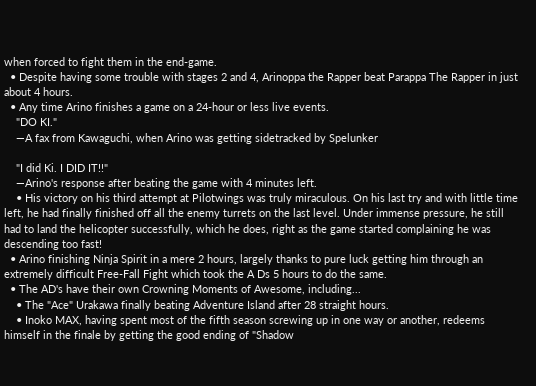when forced to fight them in the end-game.
  • Despite having some trouble with stages 2 and 4, Arinoppa the Rapper beat Parappa The Rapper in just about 4 hours.
  • Any time Arino finishes a game on a 24-hour or less live events.
    "DO KI."
    —A fax from Kawaguchi, when Arino was getting sidetracked by Spelunker

    "I did Ki. I DID IT!!"
    —Arino's response after beating the game with 4 minutes left.
    • His victory on his third attempt at Pilotwings was truly miraculous. On his last try and with little time left, he had finally finished off all the enemy turrets on the last level. Under immense pressure, he still had to land the helicopter successfully, which he does, right as the game started complaining he was descending too fast!
  • Arino finishing Ninja Spirit in a mere 2 hours, largely thanks to pure luck getting him through an extremely difficult Free-Fall Fight which took the A Ds 5 hours to do the same.
  • The AD's have their own Crowning Moments of Awesome, including...
    • The "Ace" Urakawa finally beating Adventure Island after 28 straight hours.
    • Inoko MAX, having spent most of the fifth season screwing up in one way or another, redeems himself in the finale by getting the good ending of "Shadow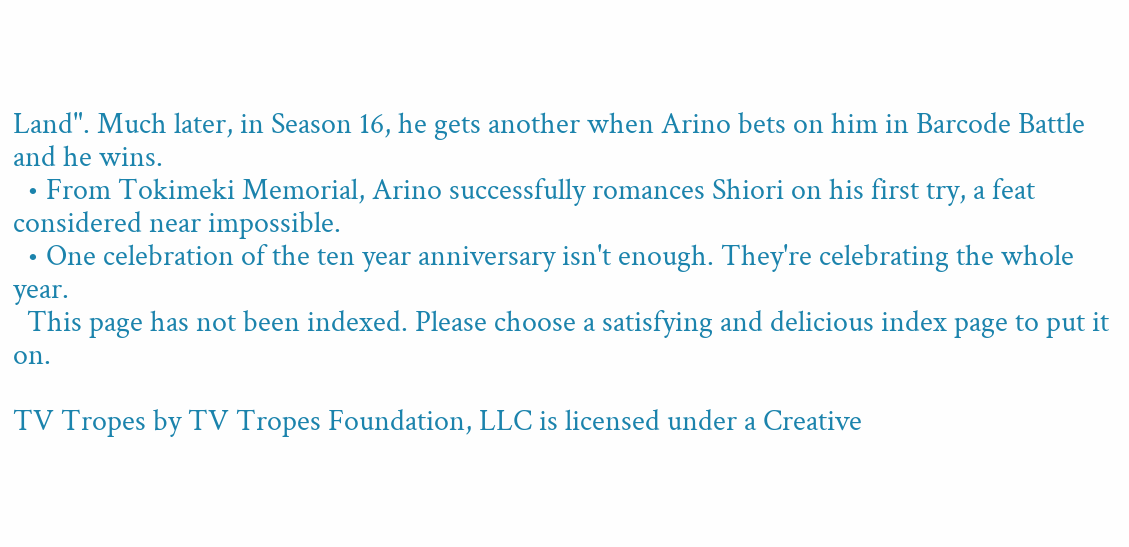Land". Much later, in Season 16, he gets another when Arino bets on him in Barcode Battle and he wins.
  • From Tokimeki Memorial, Arino successfully romances Shiori on his first try, a feat considered near impossible.
  • One celebration of the ten year anniversary isn't enough. They're celebrating the whole year.
  This page has not been indexed. Please choose a satisfying and delicious index page to put it on.

TV Tropes by TV Tropes Foundation, LLC is licensed under a Creative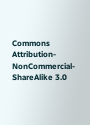Commons Attribution-NonCommercial-ShareAlike 3.0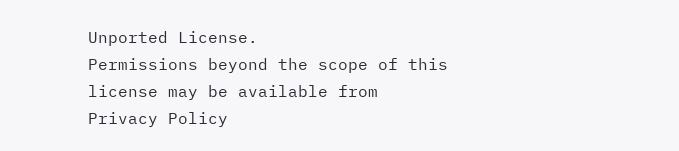Unported License.
Permissions beyond the scope of this license may be available from
Privacy Policy